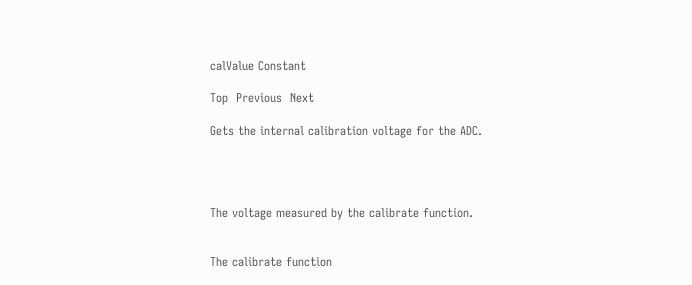calValue Constant

Top  Previous  Next

Gets the internal calibration voltage for the ADC.




The voltage measured by the calibrate function.


The calibrate function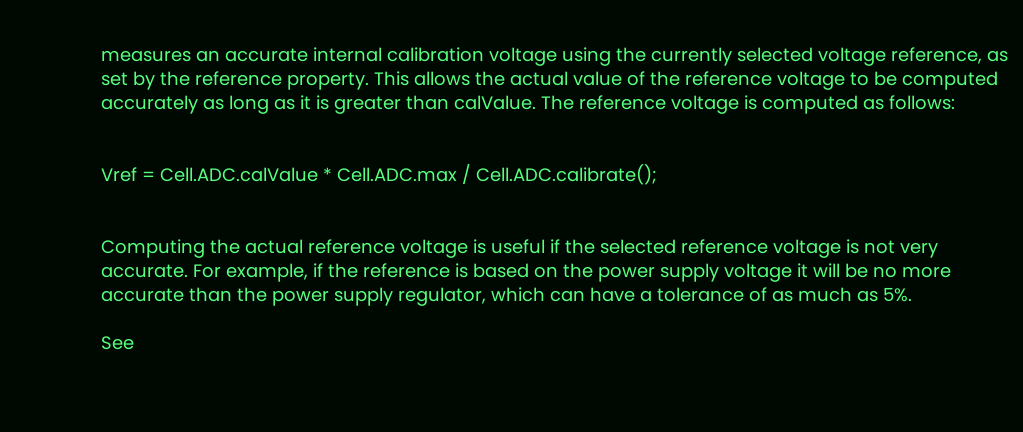measures an accurate internal calibration voltage using the currently selected voltage reference, as set by the reference property. This allows the actual value of the reference voltage to be computed accurately as long as it is greater than calValue. The reference voltage is computed as follows:


Vref = Cell.ADC.calValue * Cell.ADC.max / Cell.ADC.calibrate();


Computing the actual reference voltage is useful if the selected reference voltage is not very accurate. For example, if the reference is based on the power supply voltage it will be no more accurate than the power supply regulator, which can have a tolerance of as much as 5%.

See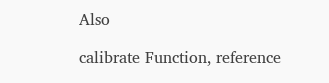Also

calibrate Function, reference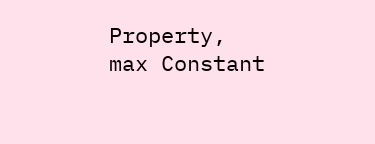Property, max Constant